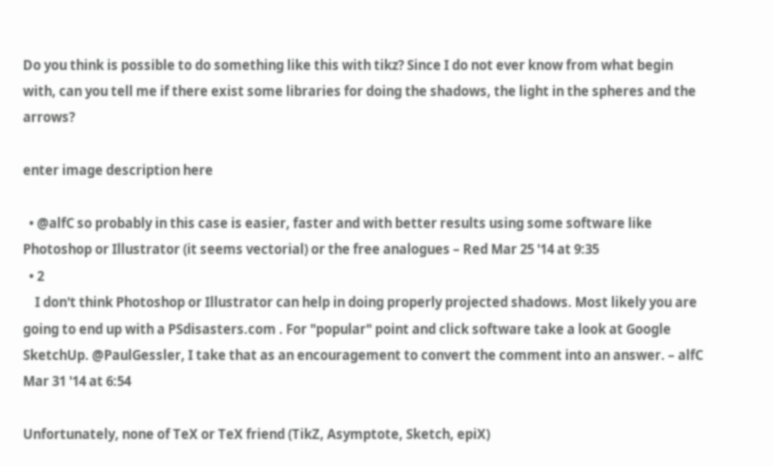Do you think is possible to do something like this with tikz? Since I do not ever know from what begin with, can you tell me if there exist some libraries for doing the shadows, the light in the spheres and the arrows?

enter image description here

  • @alfC so probably in this case is easier, faster and with better results using some software like Photoshop or Illustrator (it seems vectorial) or the free analogues – Red Mar 25 '14 at 9:35
  • 2
    I don't think Photoshop or Illustrator can help in doing properly projected shadows. Most likely you are going to end up with a PSdisasters.com . For "popular" point and click software take a look at Google SketchUp. @PaulGessler, I take that as an encouragement to convert the comment into an answer. – alfC Mar 31 '14 at 6:54

Unfortunately, none of TeX or TeX friend (TikZ, Asymptote, Sketch, epiX)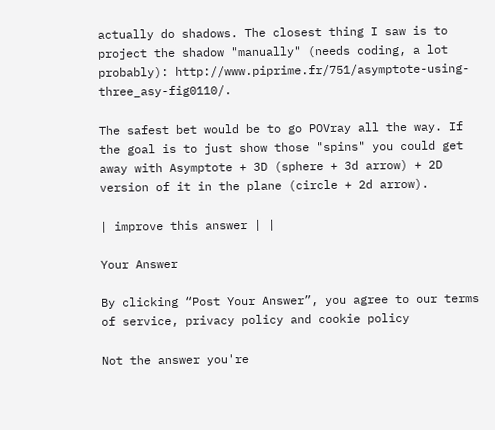actually do shadows. The closest thing I saw is to project the shadow "manually" (needs coding, a lot probably): http://www.piprime.fr/751/asymptote-using-three_asy-fig0110/.

The safest bet would be to go POVray all the way. If the goal is to just show those "spins" you could get away with Asymptote + 3D (sphere + 3d arrow) + 2D version of it in the plane (circle + 2d arrow).

| improve this answer | |

Your Answer

By clicking “Post Your Answer”, you agree to our terms of service, privacy policy and cookie policy

Not the answer you're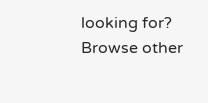looking for? Browse other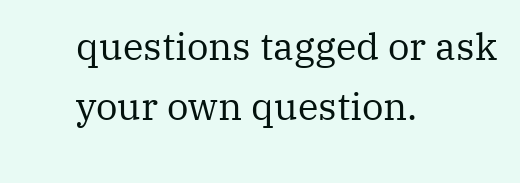questions tagged or ask your own question.